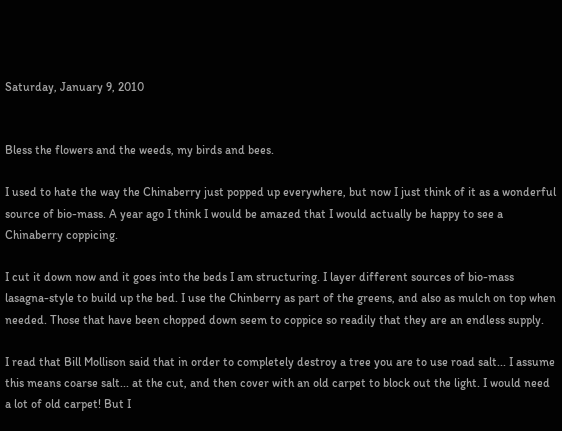Saturday, January 9, 2010


Bless the flowers and the weeds, my birds and bees.

I used to hate the way the Chinaberry just popped up everywhere, but now I just think of it as a wonderful source of bio-mass. A year ago I think I would be amazed that I would actually be happy to see a Chinaberry coppicing.

I cut it down now and it goes into the beds I am structuring. I layer different sources of bio-mass lasagna-style to build up the bed. I use the Chinberry as part of the greens, and also as mulch on top when needed. Those that have been chopped down seem to coppice so readily that they are an endless supply.

I read that Bill Mollison said that in order to completely destroy a tree you are to use road salt... I assume this means coarse salt... at the cut, and then cover with an old carpet to block out the light. I would need a lot of old carpet! But I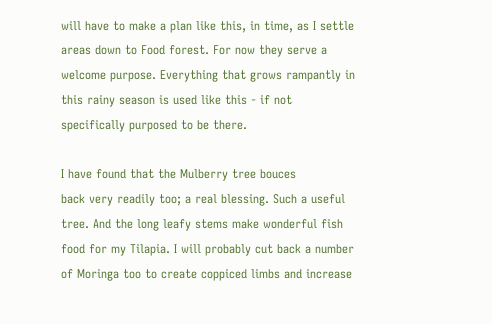will have to make a plan like this, in time, as I settle areas down to Food forest. For now they serve a welcome purpose. Everything that grows rampantly in this rainy season is used like this - if not specifically purposed to be there.

I have found that the Mulberry tree bouces
back very readily too; a real blessing. Such a useful tree. And the long leafy stems make wonderful fish food for my Tilapia. I will probably cut back a number of Moringa too to create coppiced limbs and increase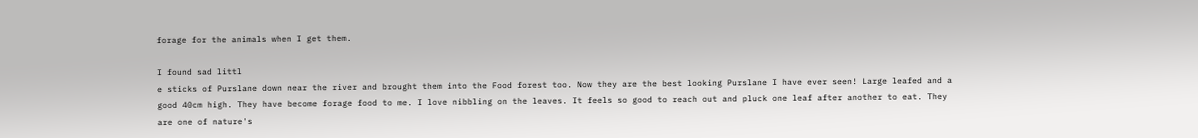forage for the animals when I get them.

I found sad littl
e sticks of Purslane down near the river and brought them into the Food forest too. Now they are the best looking Purslane I have ever seen! Large leafed and a good 40cm high. They have become forage food to me. I love nibbling on the leaves. It feels so good to reach out and pluck one leaf after another to eat. They are one of nature's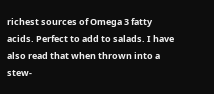richest sources of Omega 3 fatty acids. Perfect to add to salads. I have also read that when thrown into a stew-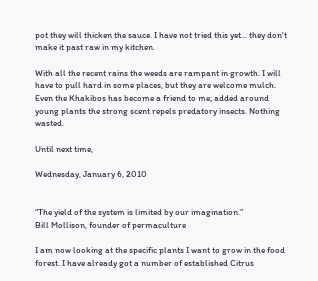pot they will thicken the sauce. I have not tried this yet... they don't make it past raw in my kitchen.

With all the recent rains the weeds are rampant in growth. I will have to pull hard in some places, but they are welcome mulch. Even the Khakibos has become a friend to me; added around young plants the strong scent repels predatory insects. Nothing wasted.

Until next time,

Wednesday, January 6, 2010


“The yield of the system is limited by our imagination.”
Bill Mollison, founder of permaculture

I am now looking at the specific plants I want to grow in the food forest. I have already got a number of established Citrus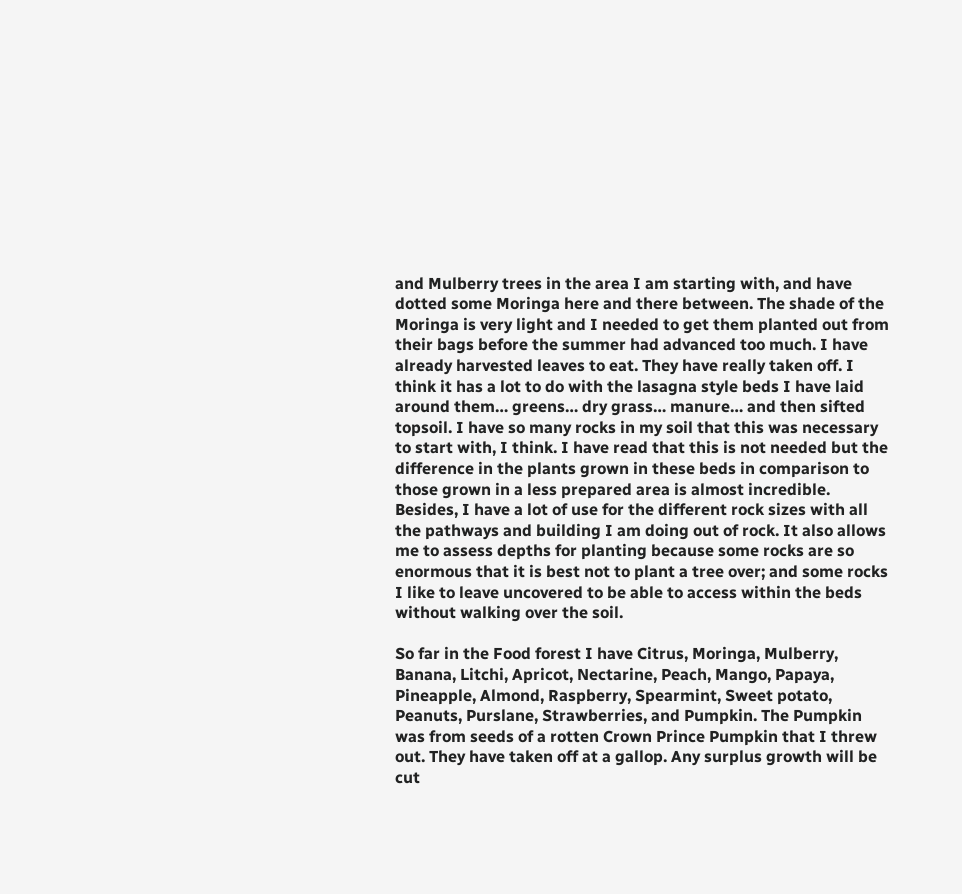and Mulberry trees in the area I am starting with, and have dotted some Moringa here and there between. The shade of the Moringa is very light and I needed to get them planted out from their bags before the summer had advanced too much. I have already harvested leaves to eat. They have really taken off. I think it has a lot to do with the lasagna style beds I have laid around them… greens… dry grass… manure… and then sifted topsoil. I have so many rocks in my soil that this was necessary to start with, I think. I have read that this is not needed but the difference in the plants grown in these beds in comparison to those grown in a less prepared area is almost incredible. Besides, I have a lot of use for the different rock sizes with all the pathways and building I am doing out of rock. It also allows me to assess depths for planting because some rocks are so enormous that it is best not to plant a tree over; and some rocks I like to leave uncovered to be able to access within the beds without walking over the soil.

So far in the Food forest I have Citrus, Moringa, Mulberry, Banana, Litchi, Apricot, Nectarine, Peach, Mango, Papaya, Pineapple, Almond, Raspberry, Spearmint, Sweet potato, Peanuts, Purslane, Strawberries, and Pumpkin. The Pumpkin was from seeds of a rotten Crown Prince Pumpkin that I threw out. They have taken off at a gallop. Any surplus growth will be cut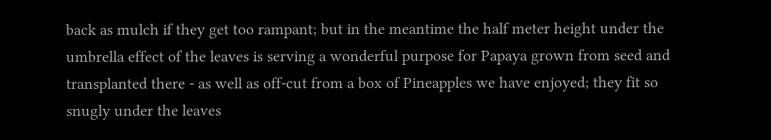back as mulch if they get too rampant; but in the meantime the half meter height under the umbrella effect of the leaves is serving a wonderful purpose for Papaya grown from seed and transplanted there - as well as off-cut from a box of Pineapples we have enjoyed; they fit so snugly under the leaves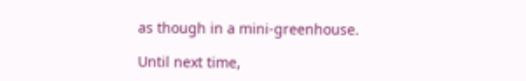as though in a mini-greenhouse.

Until next time,